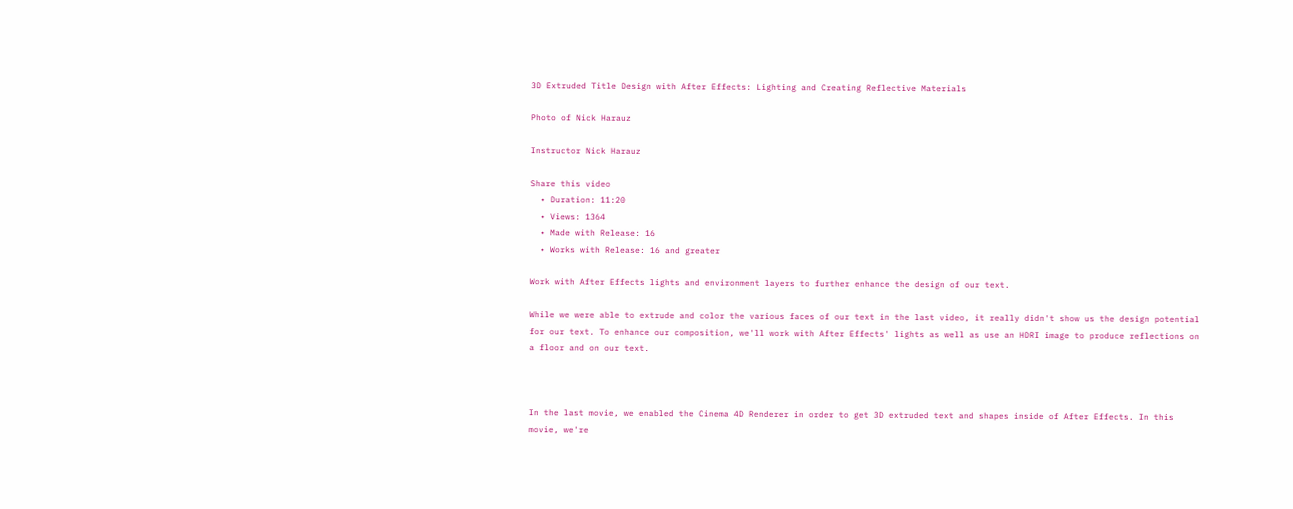3D Extruded Title Design with After Effects: Lighting and Creating Reflective Materials

Photo of Nick Harauz

Instructor Nick Harauz

Share this video
  • Duration: 11:20
  • Views: 1364
  • Made with Release: 16
  • Works with Release: 16 and greater

Work with After Effects lights and environment layers to further enhance the design of our text.

While we were able to extrude and color the various faces of our text in the last video, it really didn't show us the design potential for our text. To enhance our composition, we'll work with After Effects' lights as well as use an HDRI image to produce reflections on a floor and on our text.



In the last movie, we enabled the Cinema 4D Renderer in order to get 3D extruded text and shapes inside of After Effects. In this movie, we're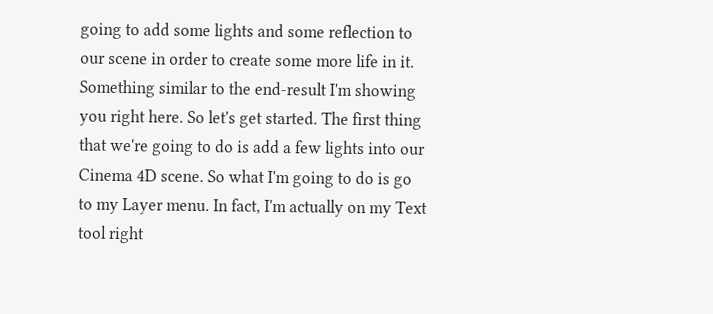going to add some lights and some reflection to our scene in order to create some more life in it. Something similar to the end-result I'm showing you right here. So let's get started. The first thing that we're going to do is add a few lights into our Cinema 4D scene. So what I'm going to do is go to my Layer menu. In fact, I'm actually on my Text tool right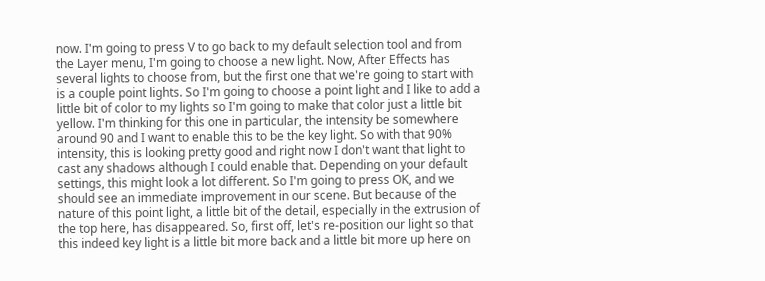now. I'm going to press V to go back to my default selection tool and from the Layer menu, I'm going to choose a new light. Now, After Effects has several lights to choose from, but the first one that we're going to start with is a couple point lights. So I'm going to choose a point light and I like to add a little bit of color to my lights so I'm going to make that color just a little bit yellow. I'm thinking for this one in particular, the intensity be somewhere around 90 and I want to enable this to be the key light. So with that 90% intensity, this is looking pretty good and right now I don't want that light to cast any shadows although I could enable that. Depending on your default settings, this might look a lot different. So I'm going to press OK, and we should see an immediate improvement in our scene. But because of the nature of this point light, a little bit of the detail, especially in the extrusion of the top here, has disappeared. So, first off, let's re-position our light so that this indeed key light is a little bit more back and a little bit more up here on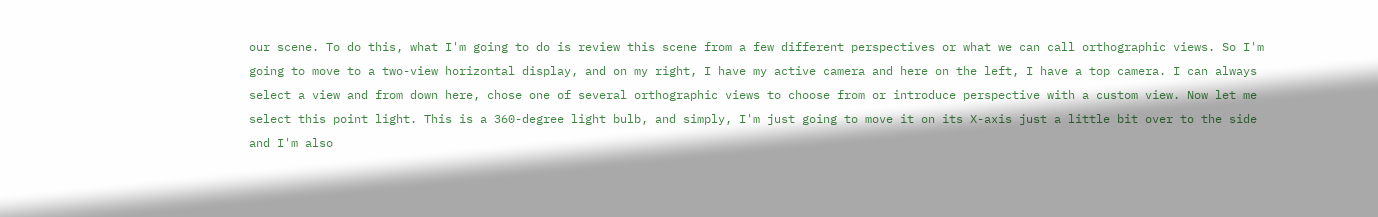our scene. To do this, what I'm going to do is review this scene from a few different perspectives or what we can call orthographic views. So I'm going to move to a two-view horizontal display, and on my right, I have my active camera and here on the left, I have a top camera. I can always select a view and from down here, chose one of several orthographic views to choose from or introduce perspective with a custom view. Now let me select this point light. This is a 360-degree light bulb, and simply, I'm just going to move it on its X-axis just a little bit over to the side and I'm also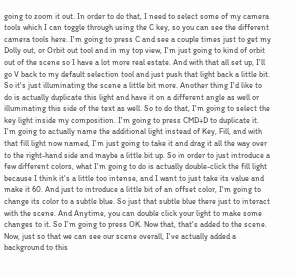going to zoom it out. In order to do that, I need to select some of my camera tools which I can toggle through using the C key, so you can see the different camera tools here. I'm going to press C and see a couple times just to get my Dolly out, or Orbit out tool and in my top view, I'm just going to kind of orbit out of the scene so I have a lot more real estate. And with that all set up, I'll go V back to my default selection tool and just push that light back a little bit. So it's just illuminating the scene a little bit more. Another thing I'd like to do is actually duplicate this light and have it on a different angle as well or illuminating this side of the text as well. So to do that, I'm going to select the key light inside my composition. I'm going to press CMD+D to duplicate it. I'm going to actually name the additional light instead of Key, Fill, and with that fill light now named, I'm just going to take it and drag it all the way over to the right-hand side and maybe a little bit up. So in order to just introduce a few different colors, what I'm going to do is actually double-click the fill light because I think it's a little too intense, and I want to just take its value and make it 60. And just to introduce a little bit of an offset color, I'm going to change its color to a subtle blue. So just that subtle blue there just to interact with the scene. And Anytime, you can double click your light to make some changes to it. So I'm going to press OK. Now that, that's added to the scene. Now, just so that we can see our scene overall, I've actually added a background to this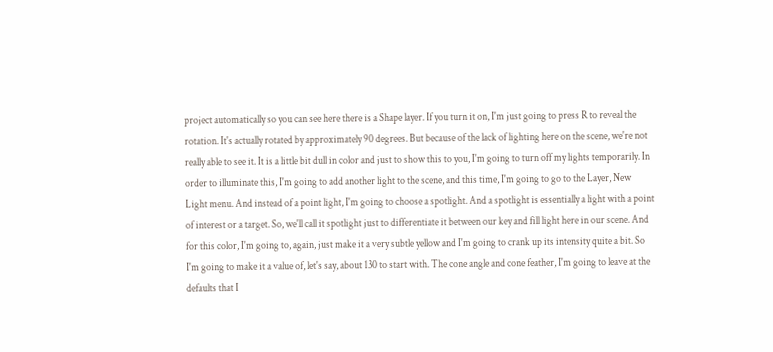project automatically so you can see here there is a Shape layer. If you turn it on, I'm just going to press R to reveal the rotation. It's actually rotated by approximately 90 degrees. But because of the lack of lighting here on the scene, we're not really able to see it. It is a little bit dull in color and just to show this to you, I'm going to turn off my lights temporarily. In order to illuminate this, I'm going to add another light to the scene, and this time, I'm going to go to the Layer, New Light menu. And instead of a point light, I'm going to choose a spotlight. And a spotlight is essentially a light with a point of interest or a target. So, we'll call it spotlight just to differentiate it between our key and fill light here in our scene. And for this color, I'm going to, again, just make it a very subtle yellow and I'm going to crank up its intensity quite a bit. So I'm going to make it a value of, let's say, about 130 to start with. The cone angle and cone feather, I'm going to leave at the defaults that I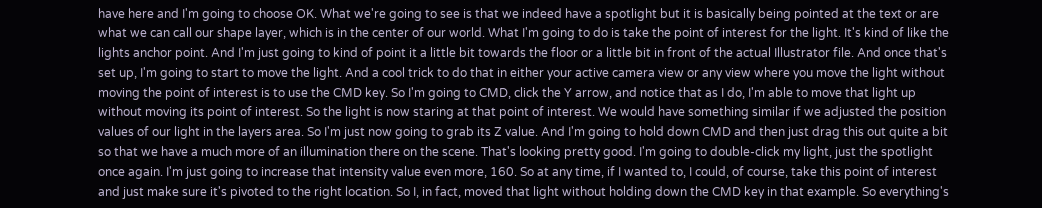have here and I'm going to choose OK. What we're going to see is that we indeed have a spotlight but it is basically being pointed at the text or are what we can call our shape layer, which is in the center of our world. What I'm going to do is take the point of interest for the light. It's kind of like the lights anchor point. And I'm just going to kind of point it a little bit towards the floor or a little bit in front of the actual Illustrator file. And once that's set up, I'm going to start to move the light. And a cool trick to do that in either your active camera view or any view where you move the light without moving the point of interest is to use the CMD key. So I'm going to CMD, click the Y arrow, and notice that as I do, I'm able to move that light up without moving its point of interest. So the light is now staring at that point of interest. We would have something similar if we adjusted the position values of our light in the layers area. So I'm just now going to grab its Z value. And I'm going to hold down CMD and then just drag this out quite a bit so that we have a much more of an illumination there on the scene. That's looking pretty good. I'm going to double-click my light, just the spotlight once again. I'm just going to increase that intensity value even more, 160. So at any time, if I wanted to, I could, of course, take this point of interest and just make sure it's pivoted to the right location. So I, in fact, moved that light without holding down the CMD key in that example. So everything's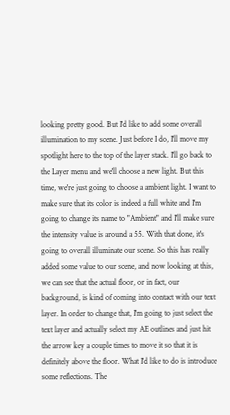looking pretty good. But I'd like to add some overall illumination to my scene. Just before I do, I'll move my spotlight here to the top of the layer stack. I'll go back to the Layer menu and we'll choose a new light. But this time, we're just going to choose a ambient light. I want to make sure that its color is indeed a full white and I'm going to change its name to "Ambient" and I'll make sure the intensity value is around a 55. With that done, it's going to overall illuminate our scene. So this has really added some value to our scene, and now looking at this, we can see that the actual floor, or in fact, our background, is kind of coming into contact with our text layer. In order to change that, I'm going to just select the text layer and actually select my AE outlines and just hit the arrow key a couple times to move it so that it is definitely above the floor. What I'd like to do is introduce some reflections. The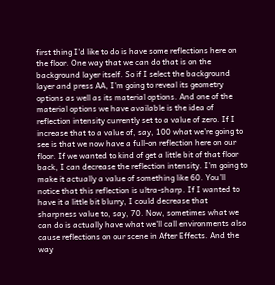first thing I'd like to do is have some reflections here on the floor. One way that we can do that is on the background layer itself. So if I select the background layer and press AA, I'm going to reveal its geometry options as well as its material options. And one of the material options we have available is the idea of reflection intensity currently set to a value of zero. If I increase that to a value of, say, 100 what we're going to see is that we now have a full-on reflection here on our floor. If we wanted to kind of get a little bit of that floor back, I can decrease the reflection intensity. I'm going to make it actually a value of something like 60. You'll notice that this reflection is ultra-sharp. If I wanted to have it a little bit blurry, I could decrease that sharpness value to, say, 70. Now, sometimes what we can do is actually have what we'll call environments also cause reflections on our scene in After Effects. And the way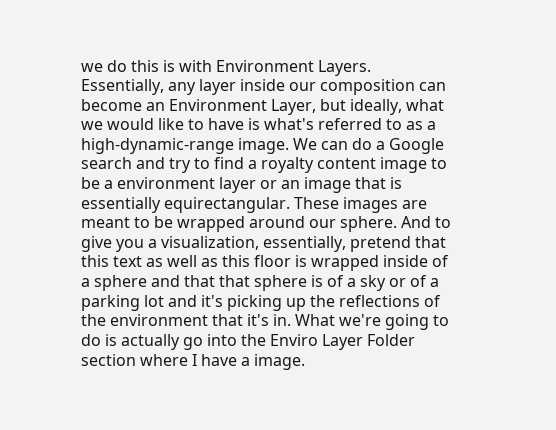we do this is with Environment Layers. Essentially, any layer inside our composition can become an Environment Layer, but ideally, what we would like to have is what's referred to as a high-dynamic-range image. We can do a Google search and try to find a royalty content image to be a environment layer or an image that is essentially equirectangular. These images are meant to be wrapped around our sphere. And to give you a visualization, essentially, pretend that this text as well as this floor is wrapped inside of a sphere and that that sphere is of a sky or of a parking lot and it's picking up the reflections of the environment that it's in. What we're going to do is actually go into the Enviro Layer Folder section where I have a image.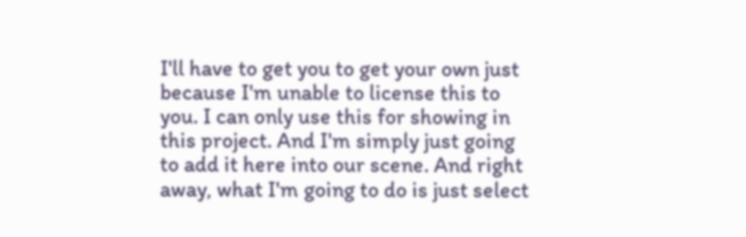I'll have to get you to get your own just because I'm unable to license this to you. I can only use this for showing in this project. And I'm simply just going to add it here into our scene. And right away, what I'm going to do is just select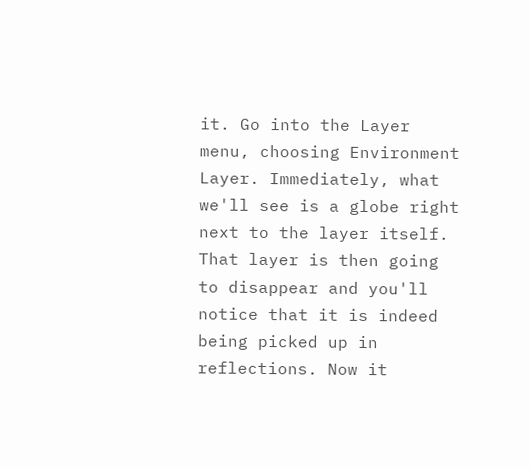it. Go into the Layer menu, choosing Environment Layer. Immediately, what we'll see is a globe right next to the layer itself. That layer is then going to disappear and you'll notice that it is indeed being picked up in reflections. Now it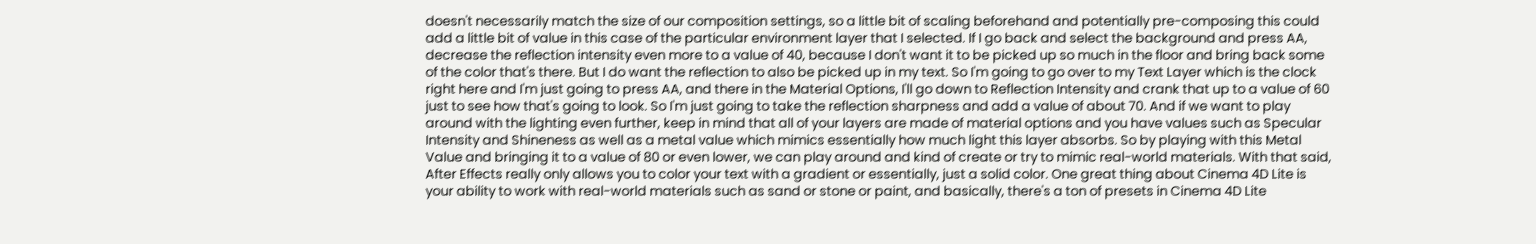doesn't necessarily match the size of our composition settings, so a little bit of scaling beforehand and potentially pre-composing this could add a little bit of value in this case of the particular environment layer that I selected. If I go back and select the background and press AA, decrease the reflection intensity even more to a value of 40, because I don't want it to be picked up so much in the floor and bring back some of the color that's there. But I do want the reflection to also be picked up in my text. So I'm going to go over to my Text Layer which is the clock right here and I'm just going to press AA, and there in the Material Options, I'll go down to Reflection Intensity and crank that up to a value of 60 just to see how that's going to look. So I'm just going to take the reflection sharpness and add a value of about 70. And if we want to play around with the lighting even further, keep in mind that all of your layers are made of material options and you have values such as Specular Intensity and Shineness as well as a metal value which mimics essentially how much light this layer absorbs. So by playing with this Metal Value and bringing it to a value of 80 or even lower, we can play around and kind of create or try to mimic real-world materials. With that said, After Effects really only allows you to color your text with a gradient or essentially, just a solid color. One great thing about Cinema 4D Lite is your ability to work with real-world materials such as sand or stone or paint, and basically, there's a ton of presets in Cinema 4D Lite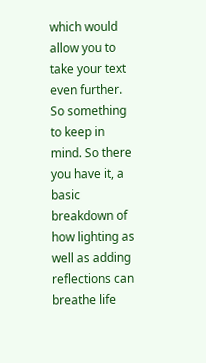which would allow you to take your text even further. So something to keep in mind. So there you have it, a basic breakdown of how lighting as well as adding reflections can breathe life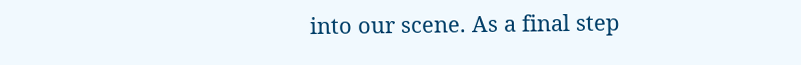into our scene. As a final step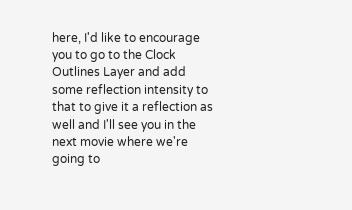here, I'd like to encourage you to go to the Clock Outlines Layer and add some reflection intensity to that to give it a reflection as well and I'll see you in the next movie where we're going to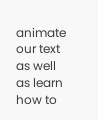animate our text as well as learn how to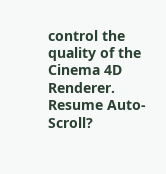control the quality of the Cinema 4D Renderer.
Resume Auto-Scroll?